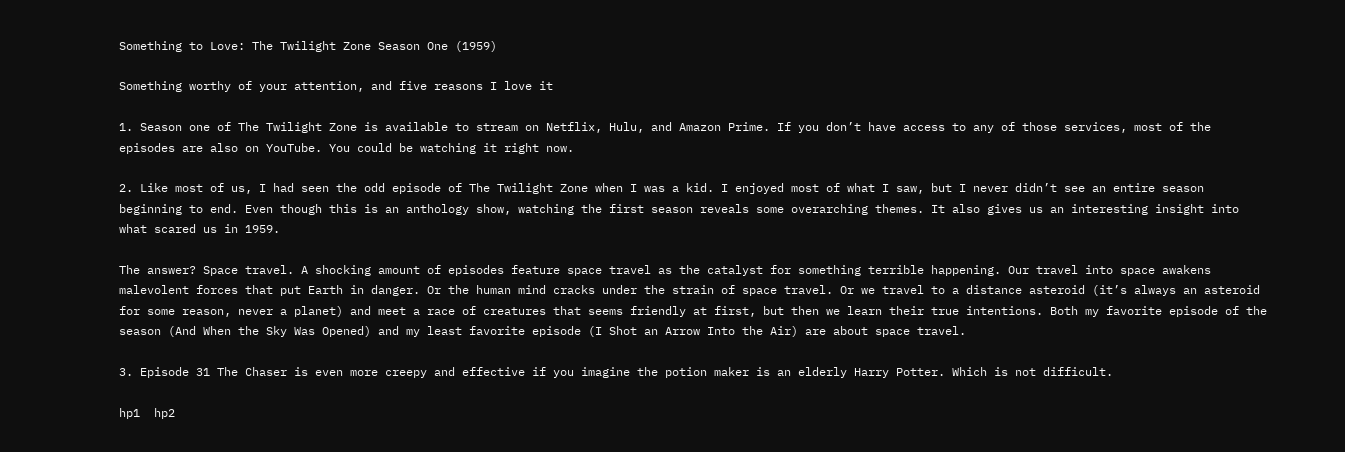Something to Love: The Twilight Zone Season One (1959)

Something worthy of your attention, and five reasons I love it

1. Season one of The Twilight Zone is available to stream on Netflix, Hulu, and Amazon Prime. If you don’t have access to any of those services, most of the episodes are also on YouTube. You could be watching it right now.

2. Like most of us, I had seen the odd episode of The Twilight Zone when I was a kid. I enjoyed most of what I saw, but I never didn’t see an entire season beginning to end. Even though this is an anthology show, watching the first season reveals some overarching themes. It also gives us an interesting insight into what scared us in 1959.

The answer? Space travel. A shocking amount of episodes feature space travel as the catalyst for something terrible happening. Our travel into space awakens malevolent forces that put Earth in danger. Or the human mind cracks under the strain of space travel. Or we travel to a distance asteroid (it’s always an asteroid for some reason, never a planet) and meet a race of creatures that seems friendly at first, but then we learn their true intentions. Both my favorite episode of the season (And When the Sky Was Opened) and my least favorite episode (I Shot an Arrow Into the Air) are about space travel.

3. Episode 31 The Chaser is even more creepy and effective if you imagine the potion maker is an elderly Harry Potter. Which is not difficult.

hp1  hp2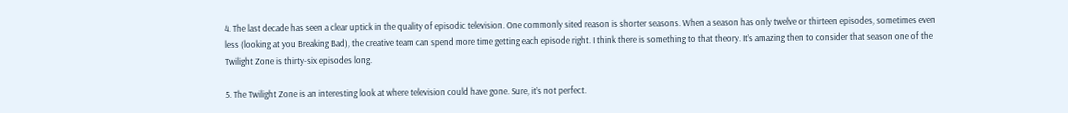4. The last decade has seen a clear uptick in the quality of episodic television. One commonly sited reason is shorter seasons. When a season has only twelve or thirteen episodes, sometimes even less (looking at you Breaking Bad), the creative team can spend more time getting each episode right. I think there is something to that theory. It’s amazing then to consider that season one of the Twilight Zone is thirty-six episodes long.

5. The Twilight Zone is an interesting look at where television could have gone. Sure, it’s not perfect.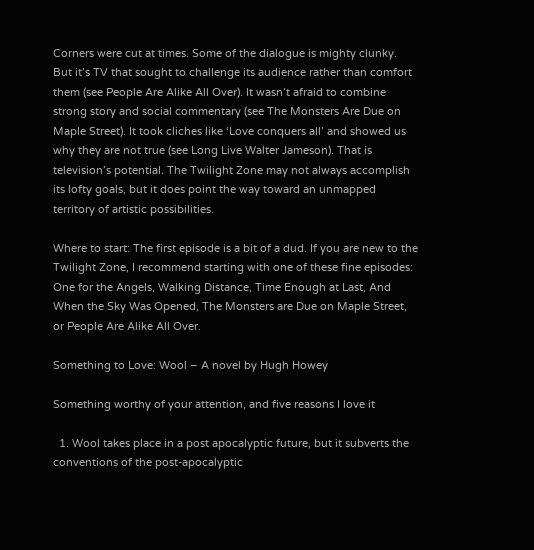Corners were cut at times. Some of the dialogue is mighty clunky. But it’s TV that sought to challenge its audience rather than comfort them (see People Are Alike All Over). It wasn’t afraid to combine strong story and social commentary (see The Monsters Are Due on Maple Street). It took cliches like ‘Love conquers all’ and showed us why they are not true (see Long Live Walter Jameson). That is television’s potential. The Twilight Zone may not always accomplish its lofty goals, but it does point the way toward an unmapped territory of artistic possibilities.

Where to start: The first episode is a bit of a dud. If you are new to the Twilight Zone, I recommend starting with one of these fine episodes: One for the Angels, Walking Distance, Time Enough at Last, And When the Sky Was Opened, The Monsters are Due on Maple Street, or People Are Alike All Over.

Something to Love: Wool – A novel by Hugh Howey

Something worthy of your attention, and five reasons I love it

  1. Wool takes place in a post apocalyptic future, but it subverts the conventions of the post-apocalyptic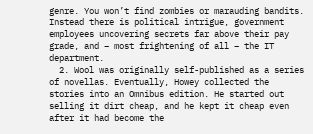genre. You won’t find zombies or marauding bandits. Instead there is political intrigue, government employees uncovering secrets far above their pay grade, and – most frightening of all – the IT department.
  2. Wool was originally self-published as a series of novellas. Eventually, Howey collected the stories into an Omnibus edition. He started out selling it dirt cheap, and he kept it cheap even after it had become the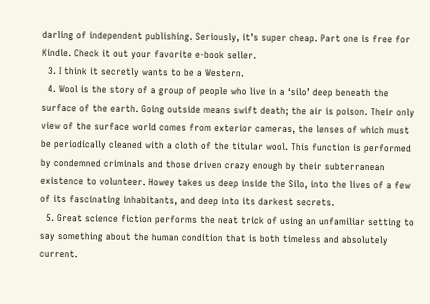darling of independent publishing. Seriously, it’s super cheap. Part one is free for Kindle. Check it out your favorite e-book seller.
  3. I think it secretly wants to be a Western.
  4. Wool is the story of a group of people who live in a ‘silo’ deep beneath the surface of the earth. Going outside means swift death; the air is poison. Their only view of the surface world comes from exterior cameras, the lenses of which must be periodically cleaned with a cloth of the titular wool. This function is performed by condemned criminals and those driven crazy enough by their subterranean existence to volunteer. Howey takes us deep inside the Silo, into the lives of a few of its fascinating inhabitants, and deep into its darkest secrets.
  5. Great science fiction performs the neat trick of using an unfamiliar setting to say something about the human condition that is both timeless and absolutely current.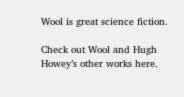Wool is great science fiction.

Check out Wool and Hugh Howey’s other works here.